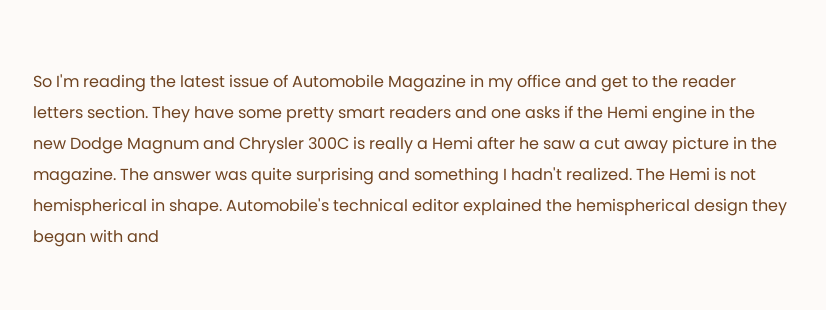So I'm reading the latest issue of Automobile Magazine in my office and get to the reader letters section. They have some pretty smart readers and one asks if the Hemi engine in the new Dodge Magnum and Chrysler 300C is really a Hemi after he saw a cut away picture in the magazine. The answer was quite surprising and something I hadn't realized. The Hemi is not hemispherical in shape. Automobile's technical editor explained the hemispherical design they began with and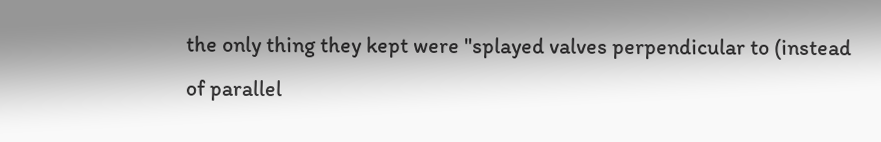the only thing they kept were "splayed valves perpendicular to (instead of parallel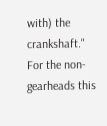with) the crankshaft." For the non-gearheads this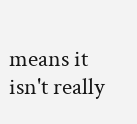means it isn't really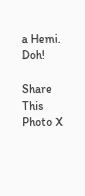a Hemi. Doh!

Share This Photo X